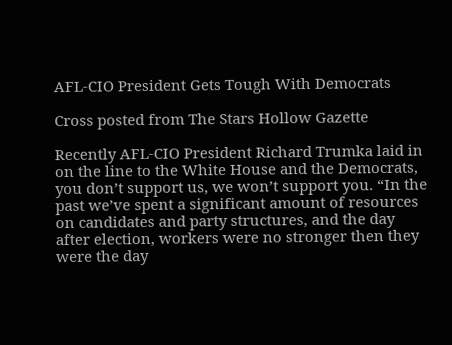AFL-CIO President Gets Tough With Democrats

Cross posted from The Stars Hollow Gazette

Recently AFL-CIO President Richard Trumka laid in on the line to the White House and the Democrats, you don’t support us, we won’t support you. “In the past we’ve spent a significant amount of resources on candidates and party structures, and the day after election, workers were no stronger then they were the day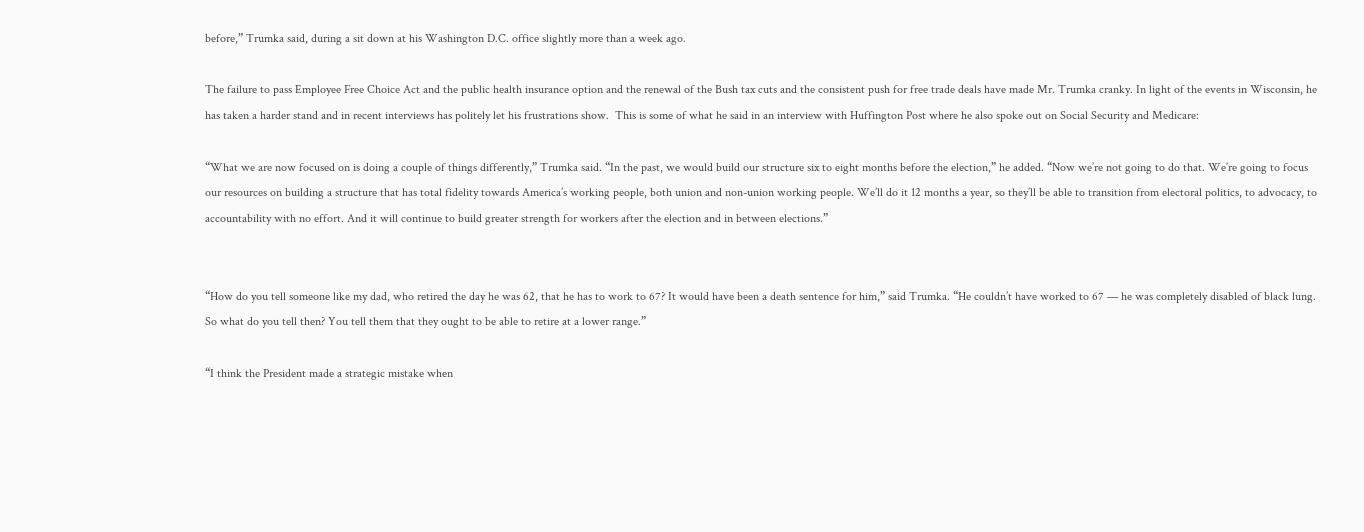before,” Trumka said, during a sit down at his Washington D.C. office slightly more than a week ago.

The failure to pass Employee Free Choice Act and the public health insurance option and the renewal of the Bush tax cuts and the consistent push for free trade deals have made Mr. Trumka cranky. In light of the events in Wisconsin, he has taken a harder stand and in recent interviews has politely let his frustrations show.  This is some of what he said in an interview with Huffington Post where he also spoke out on Social Security and Medicare:

“What we are now focused on is doing a couple of things differently,” Trumka said. “In the past, we would build our structure six to eight months before the election,” he added. “Now we’re not going to do that. We’re going to focus our resources on building a structure that has total fidelity towards America’s working people, both union and non-union working people. We’ll do it 12 months a year, so they’ll be able to transition from electoral politics, to advocacy, to accountability with no effort. And it will continue to build greater strength for workers after the election and in between elections.”


“How do you tell someone like my dad, who retired the day he was 62, that he has to work to 67? It would have been a death sentence for him,” said Trumka. “He couldn’t have worked to 67 — he was completely disabled of black lung. So what do you tell then? You tell them that they ought to be able to retire at a lower range.”

“I think the President made a strategic mistake when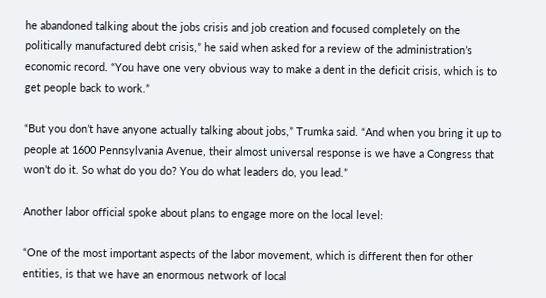he abandoned talking about the jobs crisis and job creation and focused completely on the politically manufactured debt crisis,” he said when asked for a review of the administration’s economic record. “You have one very obvious way to make a dent in the deficit crisis, which is to get people back to work.”

“But you don’t have anyone actually talking about jobs,” Trumka said. “And when you bring it up to people at 1600 Pennsylvania Avenue, their almost universal response is we have a Congress that won’t do it. So what do you do? You do what leaders do, you lead.”

Another labor official spoke about plans to engage more on the local level:

“One of the most important aspects of the labor movement, which is different then for other entities, is that we have an enormous network of local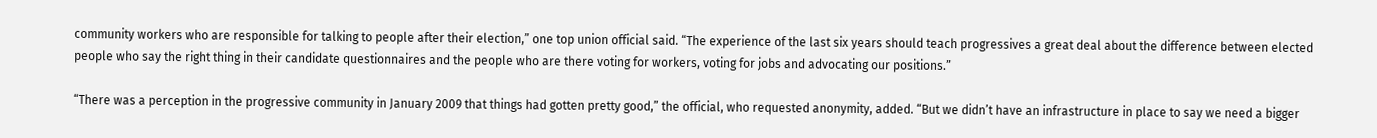community workers who are responsible for talking to people after their election,” one top union official said. “The experience of the last six years should teach progressives a great deal about the difference between elected people who say the right thing in their candidate questionnaires and the people who are there voting for workers, voting for jobs and advocating our positions.”

“There was a perception in the progressive community in January 2009 that things had gotten pretty good,” the official, who requested anonymity, added. “But we didn’t have an infrastructure in place to say we need a bigger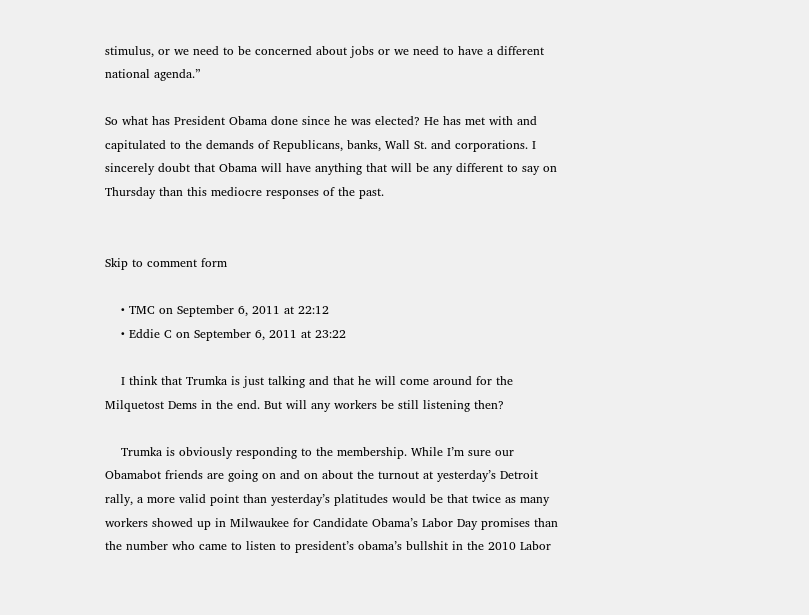stimulus, or we need to be concerned about jobs or we need to have a different national agenda.”

So what has President Obama done since he was elected? He has met with and capitulated to the demands of Republicans, banks, Wall St. and corporations. I sincerely doubt that Obama will have anything that will be any different to say on Thursday than this mediocre responses of the past.


Skip to comment form

    • TMC on September 6, 2011 at 22:12
    • Eddie C on September 6, 2011 at 23:22

    I think that Trumka is just talking and that he will come around for the Milquetost Dems in the end. But will any workers be still listening then?

    Trumka is obviously responding to the membership. While I’m sure our Obamabot friends are going on and on about the turnout at yesterday’s Detroit rally, a more valid point than yesterday’s platitudes would be that twice as many workers showed up in Milwaukee for Candidate Obama’s Labor Day promises than the number who came to listen to president’s obama’s bullshit in the 2010 Labor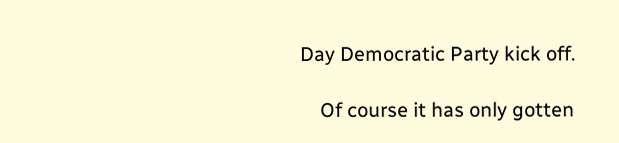Day Democratic Party kick off.

    Of course it has only gotten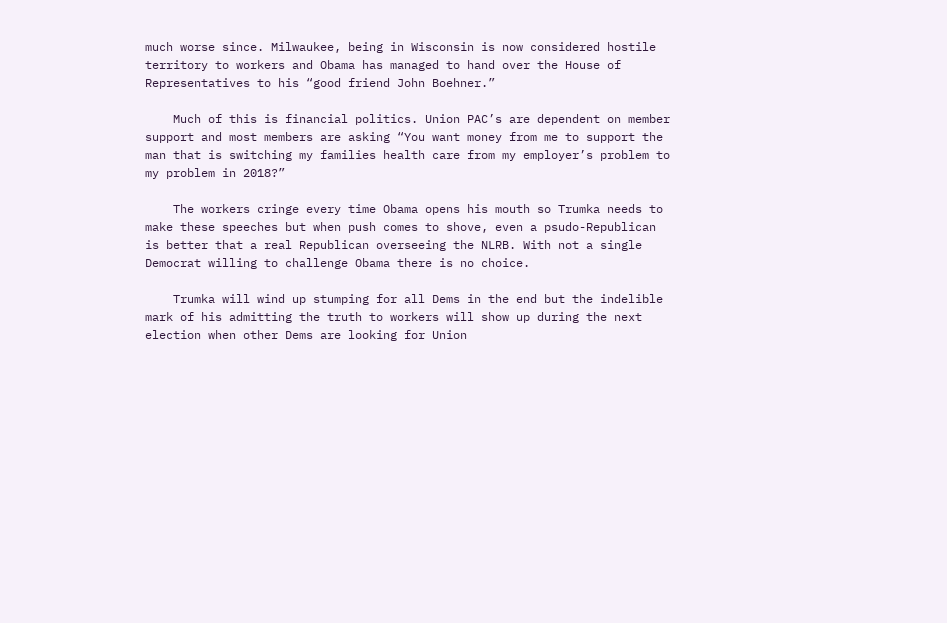much worse since. Milwaukee, being in Wisconsin is now considered hostile territory to workers and Obama has managed to hand over the House of Representatives to his “good friend John Boehner.”

    Much of this is financial politics. Union PAC’s are dependent on member support and most members are asking “You want money from me to support the man that is switching my families health care from my employer’s problem to my problem in 2018?”

    The workers cringe every time Obama opens his mouth so Trumka needs to make these speeches but when push comes to shove, even a psudo-Republican is better that a real Republican overseeing the NLRB. With not a single Democrat willing to challenge Obama there is no choice.

    Trumka will wind up stumping for all Dems in the end but the indelible mark of his admitting the truth to workers will show up during the next election when other Dems are looking for Union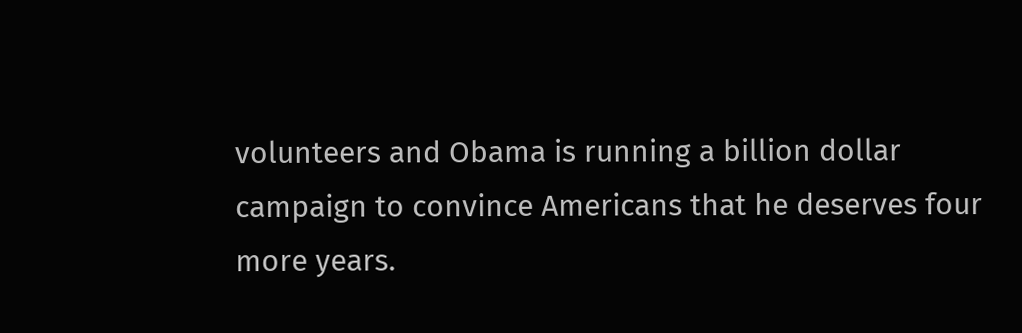volunteers and Obama is running a billion dollar campaign to convince Americans that he deserves four more years.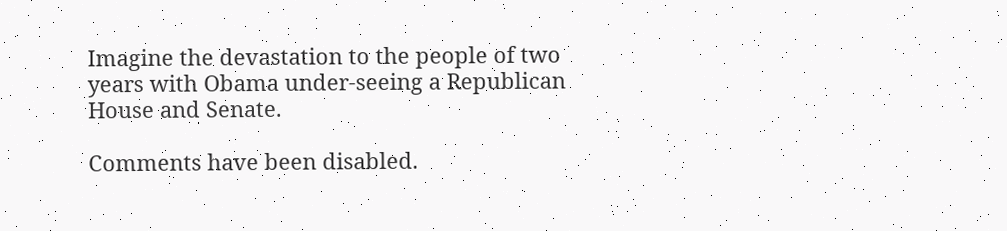Imagine the devastation to the people of two years with Obama under-seeing a Republican House and Senate.

Comments have been disabled.